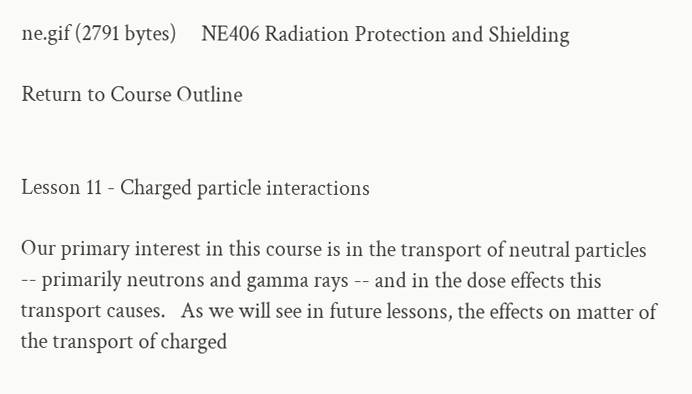ne.gif (2791 bytes)     NE406 Radiation Protection and Shielding

Return to Course Outline


Lesson 11 - Charged particle interactions

Our primary interest in this course is in the transport of neutral particles -- primarily neutrons and gamma rays -- and in the dose effects this transport causes.   As we will see in future lessons, the effects on matter of the transport of charged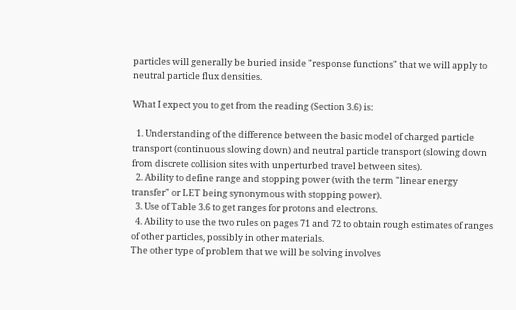particles will generally be buried inside "response functions" that we will apply to neutral particle flux densities.

What I expect you to get from the reading (Section 3.6) is:

  1. Understanding of the difference between the basic model of charged particle transport (continuous slowing down) and neutral particle transport (slowing down from discrete collision sites with unperturbed travel between sites).
  2. Ability to define range and stopping power (with the term "linear energy transfer" or LET being synonymous with stopping power).
  3. Use of Table 3.6 to get ranges for protons and electrons.
  4. Ability to use the two rules on pages 71 and 72 to obtain rough estimates of ranges of other particles, possibly in other materials.
The other type of problem that we will be solving involves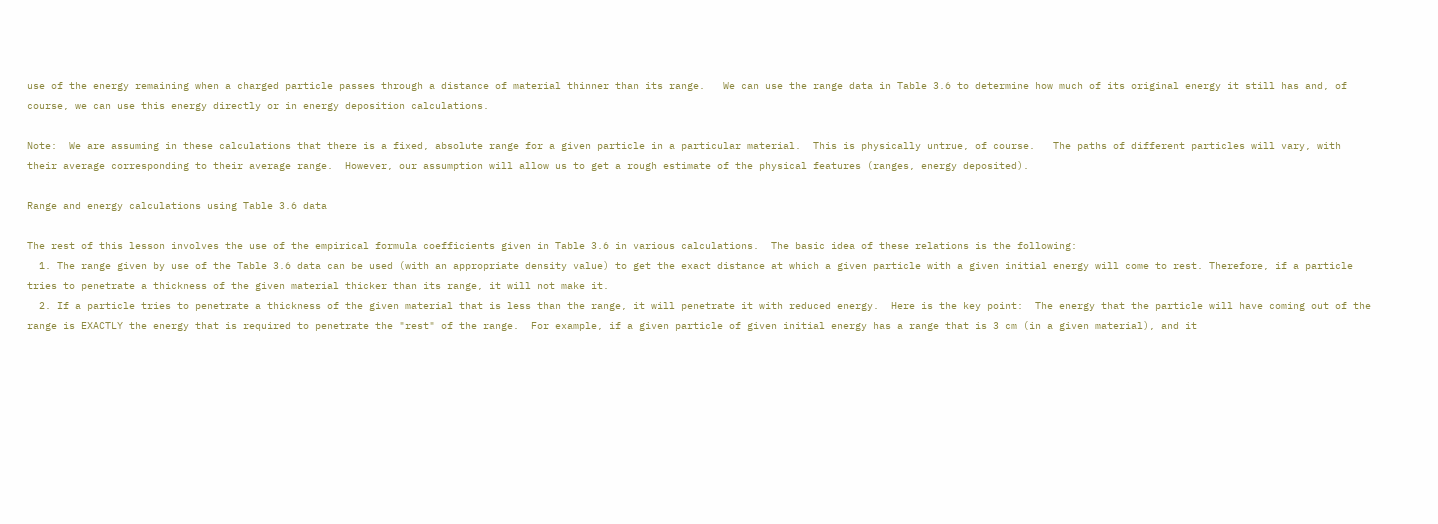use of the energy remaining when a charged particle passes through a distance of material thinner than its range.   We can use the range data in Table 3.6 to determine how much of its original energy it still has and, of course, we can use this energy directly or in energy deposition calculations.

Note:  We are assuming in these calculations that there is a fixed, absolute range for a given particle in a particular material.  This is physically untrue, of course.   The paths of different particles will vary, with their average corresponding to their average range.  However, our assumption will allow us to get a rough estimate of the physical features (ranges, energy deposited).

Range and energy calculations using Table 3.6 data

The rest of this lesson involves the use of the empirical formula coefficients given in Table 3.6 in various calculations.  The basic idea of these relations is the following:
  1. The range given by use of the Table 3.6 data can be used (with an appropriate density value) to get the exact distance at which a given particle with a given initial energy will come to rest. Therefore, if a particle tries to penetrate a thickness of the given material thicker than its range, it will not make it.
  2. If a particle tries to penetrate a thickness of the given material that is less than the range, it will penetrate it with reduced energy.  Here is the key point:  The energy that the particle will have coming out of the range is EXACTLY the energy that is required to penetrate the "rest" of the range.  For example, if a given particle of given initial energy has a range that is 3 cm (in a given material), and it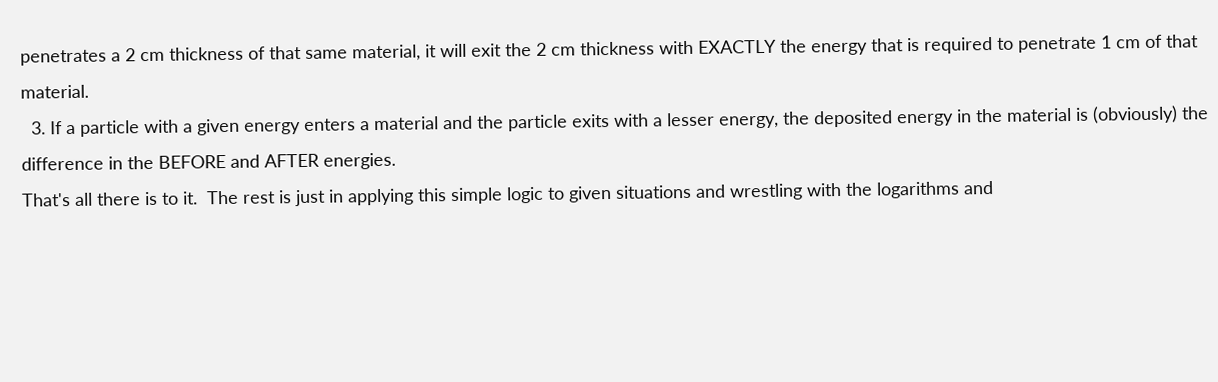penetrates a 2 cm thickness of that same material, it will exit the 2 cm thickness with EXACTLY the energy that is required to penetrate 1 cm of that material.
  3. If a particle with a given energy enters a material and the particle exits with a lesser energy, the deposited energy in the material is (obviously) the difference in the BEFORE and AFTER energies.
That's all there is to it.  The rest is just in applying this simple logic to given situations and wrestling with the logarithms and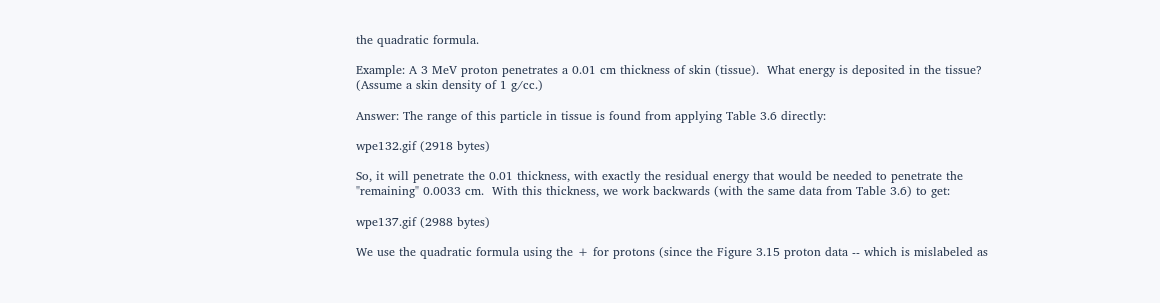the quadratic formula.

Example: A 3 MeV proton penetrates a 0.01 cm thickness of skin (tissue).  What energy is deposited in the tissue?  (Assume a skin density of 1 g/cc.)

Answer: The range of this particle in tissue is found from applying Table 3.6 directly:

wpe132.gif (2918 bytes)

So, it will penetrate the 0.01 thickness, with exactly the residual energy that would be needed to penetrate the "remaining" 0.0033 cm.  With this thickness, we work backwards (with the same data from Table 3.6) to get:

wpe137.gif (2988 bytes)

We use the quadratic formula using the + for protons (since the Figure 3.15 proton data -- which is mislabeled as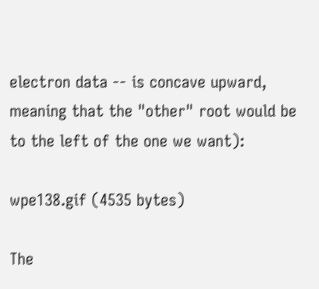electron data -- is concave upward, meaning that the "other" root would be to the left of the one we want):

wpe138.gif (4535 bytes)

The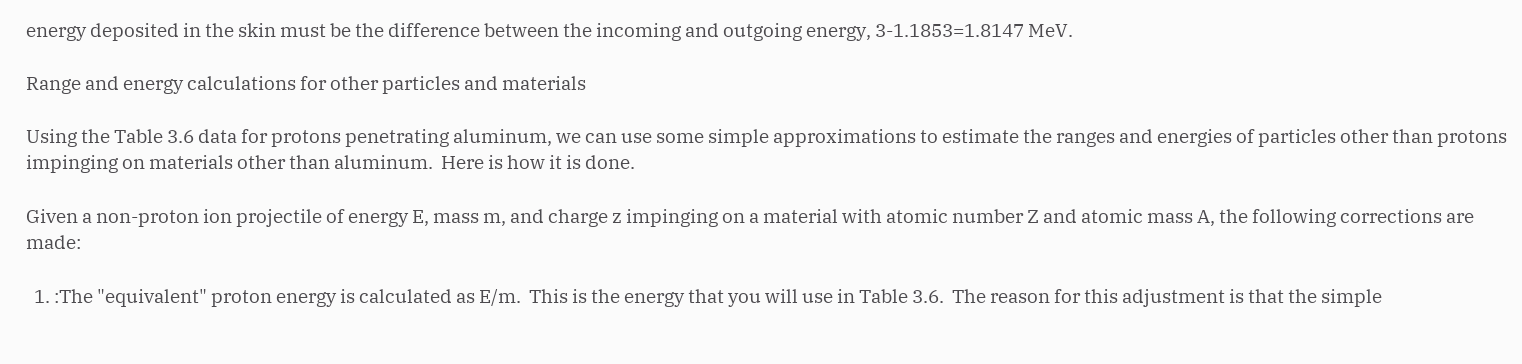energy deposited in the skin must be the difference between the incoming and outgoing energy, 3-1.1853=1.8147 MeV.

Range and energy calculations for other particles and materials

Using the Table 3.6 data for protons penetrating aluminum, we can use some simple approximations to estimate the ranges and energies of particles other than protons impinging on materials other than aluminum.  Here is how it is done.

Given a non-proton ion projectile of energy E, mass m, and charge z impinging on a material with atomic number Z and atomic mass A, the following corrections are made:

  1. :The "equivalent" proton energy is calculated as E/m.  This is the energy that you will use in Table 3.6.  The reason for this adjustment is that the simple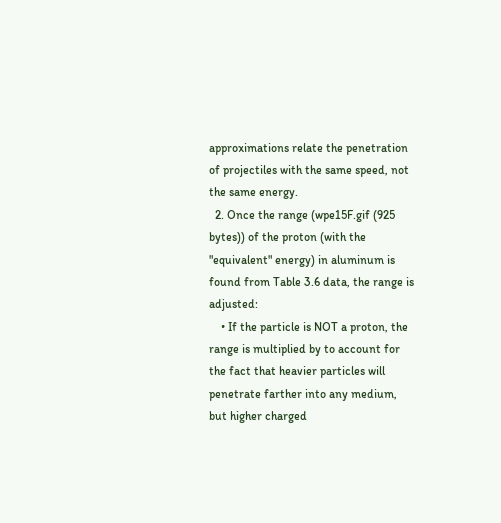approximations relate the penetration of projectiles with the same speed, not the same energy.
  2. Once the range (wpe15F.gif (925 bytes)) of the proton (with the "equivalent" energy) in aluminum is found from Table 3.6 data, the range is adjusted:
    • If the particle is NOT a proton, the range is multiplied by to account for the fact that heavier particles will penetrate farther into any medium, but higher charged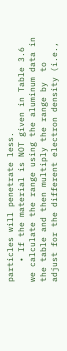particles will penetrate less.
    • If the material is NOT given in Table 3.6 we calculate the range using the aluminum data in the table and then multiply the range by  to adjust for the different electron density (i.e.,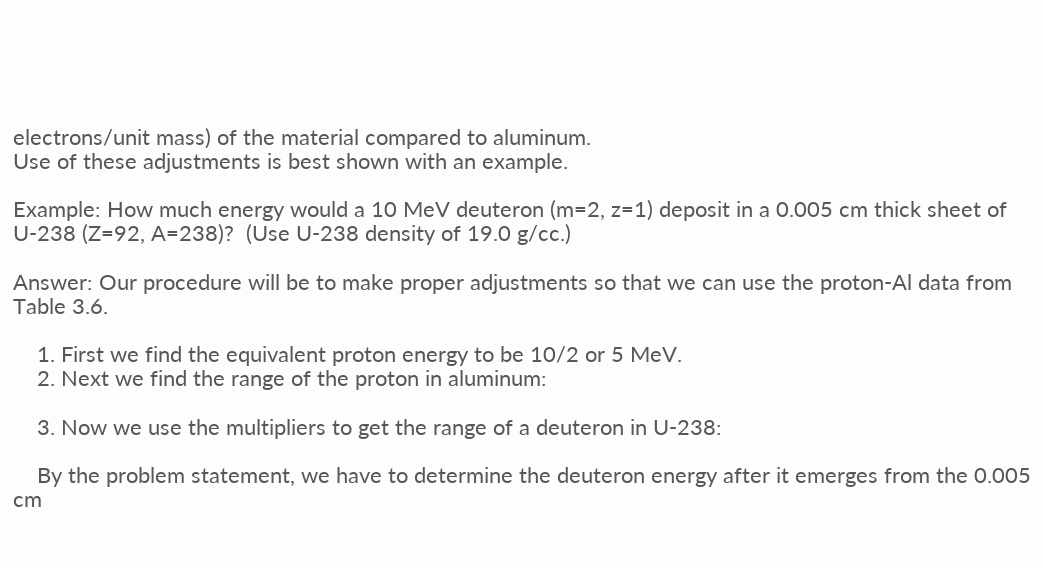electrons/unit mass) of the material compared to aluminum.
Use of these adjustments is best shown with an example.

Example: How much energy would a 10 MeV deuteron (m=2, z=1) deposit in a 0.005 cm thick sheet of U-238 (Z=92, A=238)?  (Use U-238 density of 19.0 g/cc.)

Answer: Our procedure will be to make proper adjustments so that we can use the proton-Al data from Table 3.6.

    1. First we find the equivalent proton energy to be 10/2 or 5 MeV.
    2. Next we find the range of the proton in aluminum:

    3. Now we use the multipliers to get the range of a deuteron in U-238:

    By the problem statement, we have to determine the deuteron energy after it emerges from the 0.005 cm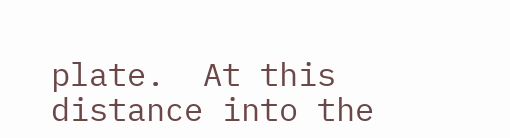plate.  At this distance into the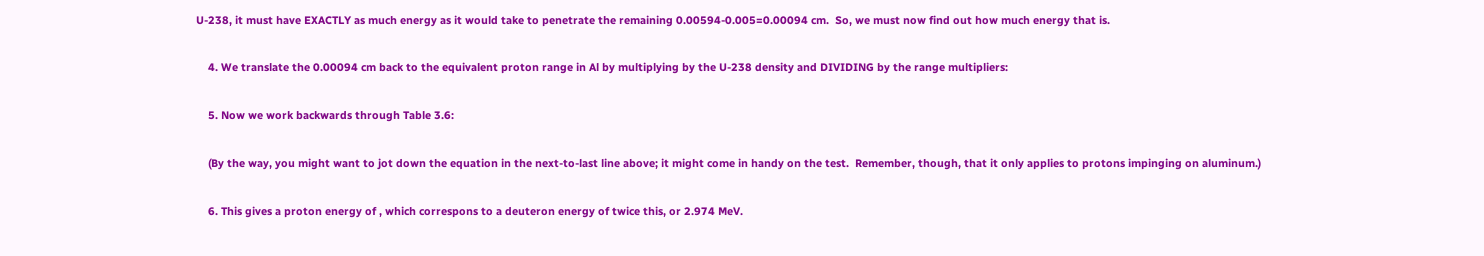U-238, it must have EXACTLY as much energy as it would take to penetrate the remaining 0.00594-0.005=0.00094 cm.  So, we must now find out how much energy that is.

    4. We translate the 0.00094 cm back to the equivalent proton range in Al by multiplying by the U-238 density and DIVIDING by the range multipliers:

    5. Now we work backwards through Table 3.6:

    (By the way, you might want to jot down the equation in the next-to-last line above; it might come in handy on the test.  Remember, though, that it only applies to protons impinging on aluminum.)

    6. This gives a proton energy of , which correspons to a deuteron energy of twice this, or 2.974 MeV.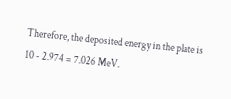Therefore, the deposited energy in the plate is 10 - 2.974 = 7.026 MeV.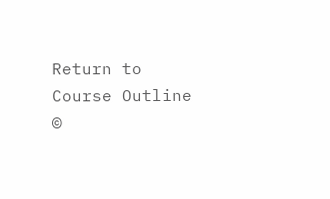Return to Course Outline                                                                                               ©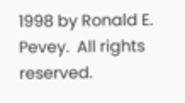1998 by Ronald E. Pevey.  All rights reserved.